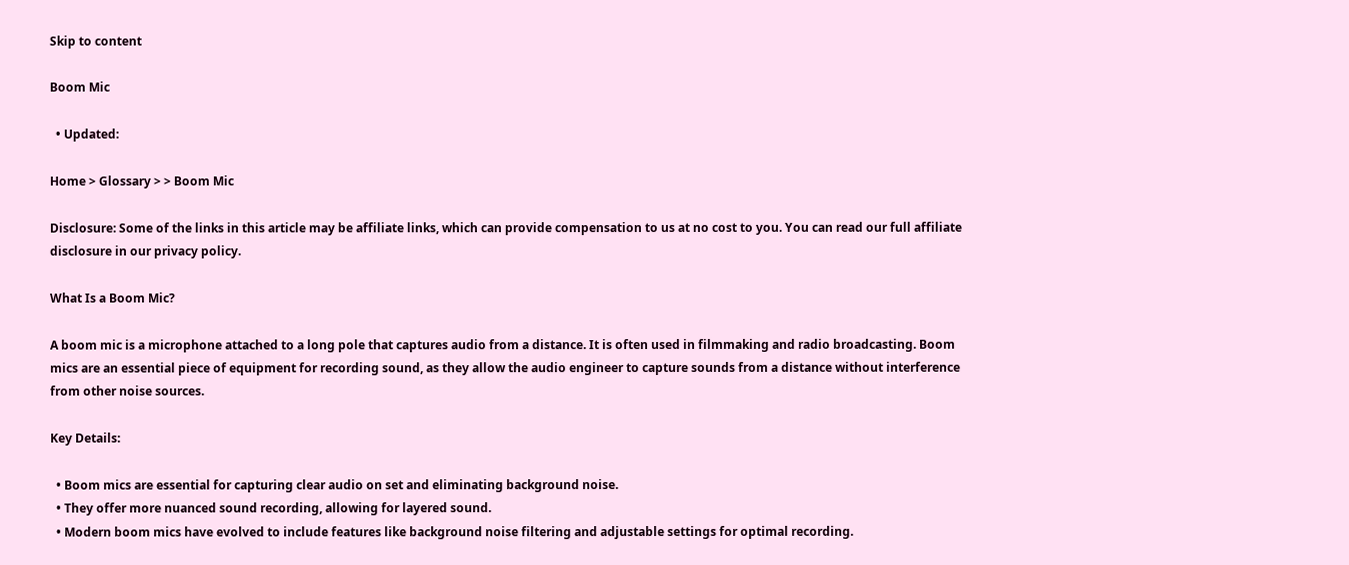Skip to content

Boom Mic

  • Updated:

Home > Glossary > > Boom Mic

Disclosure: Some of the links in this article may be affiliate links, which can provide compensation to us at no cost to you. You can read our full affiliate disclosure in our privacy policy.

What Is a Boom Mic?

A boom mic is a microphone attached to a long pole that captures audio from a distance. It is often used in filmmaking and radio broadcasting. Boom mics are an essential piece of equipment for recording sound, as they allow the audio engineer to capture sounds from a distance without interference from other noise sources.

Key Details:

  • Boom mics are essential for capturing clear audio on set and eliminating background noise.
  • They offer more nuanced sound recording, allowing for layered sound.
  • Modern boom mics have evolved to include features like background noise filtering and adjustable settings for optimal recording.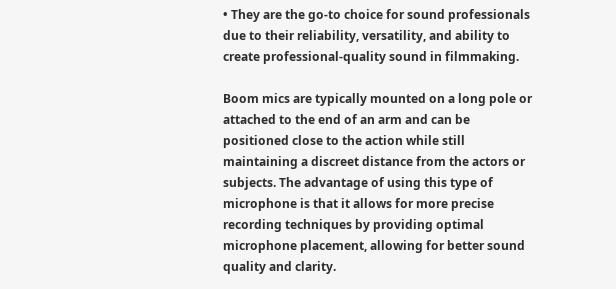• They are the go-to choice for sound professionals due to their reliability, versatility, and ability to create professional-quality sound in filmmaking.

Boom mics are typically mounted on a long pole or attached to the end of an arm and can be positioned close to the action while still maintaining a discreet distance from the actors or subjects. The advantage of using this type of microphone is that it allows for more precise recording techniques by providing optimal microphone placement, allowing for better sound quality and clarity.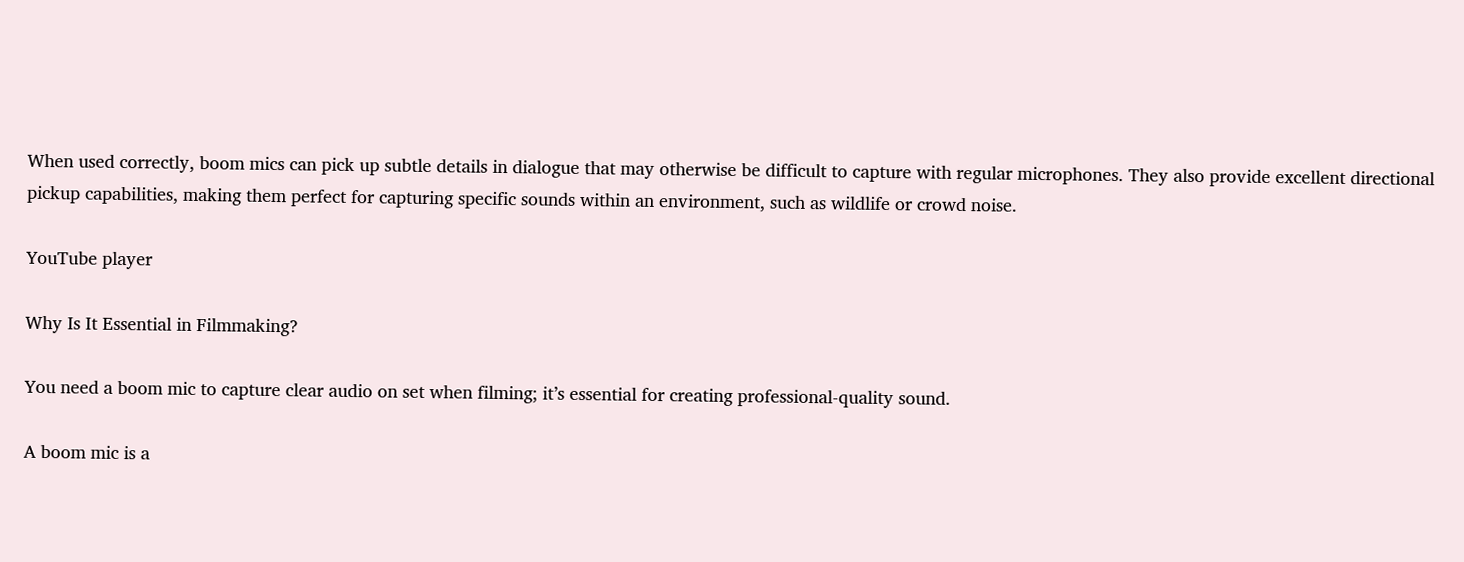When used correctly, boom mics can pick up subtle details in dialogue that may otherwise be difficult to capture with regular microphones. They also provide excellent directional pickup capabilities, making them perfect for capturing specific sounds within an environment, such as wildlife or crowd noise.

YouTube player

Why Is It Essential in Filmmaking?

You need a boom mic to capture clear audio on set when filming; it’s essential for creating professional-quality sound.

A boom mic is a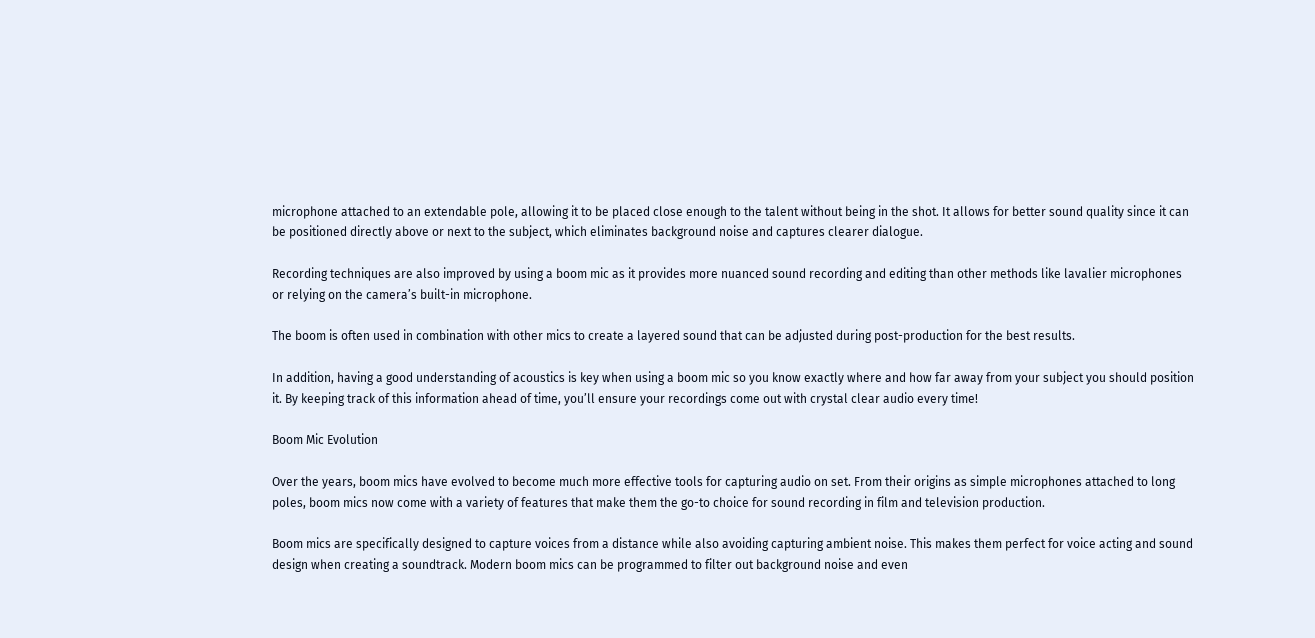microphone attached to an extendable pole, allowing it to be placed close enough to the talent without being in the shot. It allows for better sound quality since it can be positioned directly above or next to the subject, which eliminates background noise and captures clearer dialogue.

Recording techniques are also improved by using a boom mic as it provides more nuanced sound recording and editing than other methods like lavalier microphones or relying on the camera’s built-in microphone.

The boom is often used in combination with other mics to create a layered sound that can be adjusted during post-production for the best results.

In addition, having a good understanding of acoustics is key when using a boom mic so you know exactly where and how far away from your subject you should position it. By keeping track of this information ahead of time, you’ll ensure your recordings come out with crystal clear audio every time!

Boom Mic Evolution

Over the years, boom mics have evolved to become much more effective tools for capturing audio on set. From their origins as simple microphones attached to long poles, boom mics now come with a variety of features that make them the go-to choice for sound recording in film and television production.

Boom mics are specifically designed to capture voices from a distance while also avoiding capturing ambient noise. This makes them perfect for voice acting and sound design when creating a soundtrack. Modern boom mics can be programmed to filter out background noise and even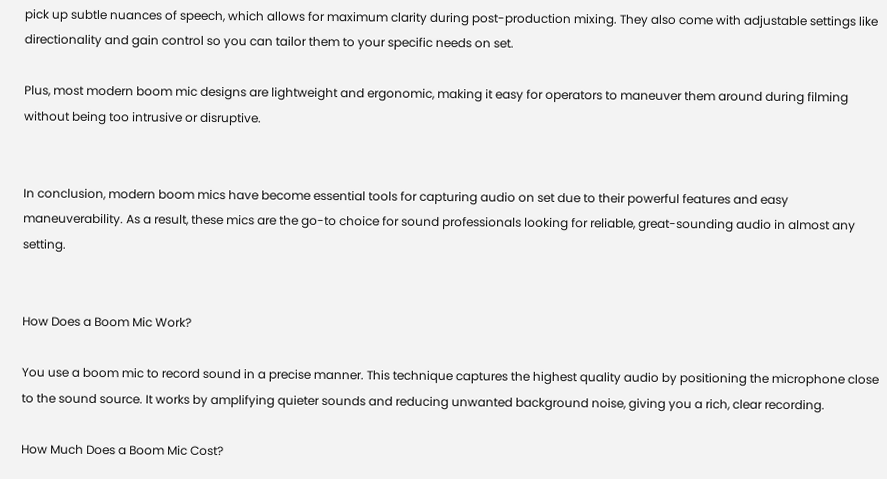pick up subtle nuances of speech, which allows for maximum clarity during post-production mixing. They also come with adjustable settings like directionality and gain control so you can tailor them to your specific needs on set.

Plus, most modern boom mic designs are lightweight and ergonomic, making it easy for operators to maneuver them around during filming without being too intrusive or disruptive.


In conclusion, modern boom mics have become essential tools for capturing audio on set due to their powerful features and easy maneuverability. As a result, these mics are the go-to choice for sound professionals looking for reliable, great-sounding audio in almost any setting.


How Does a Boom Mic Work?

You use a boom mic to record sound in a precise manner. This technique captures the highest quality audio by positioning the microphone close to the sound source. It works by amplifying quieter sounds and reducing unwanted background noise, giving you a rich, clear recording.

How Much Does a Boom Mic Cost?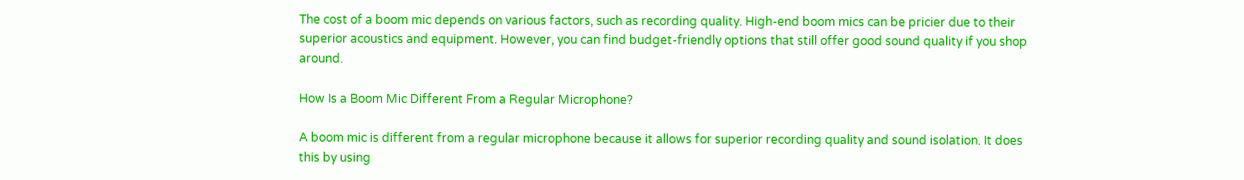The cost of a boom mic depends on various factors, such as recording quality. High-end boom mics can be pricier due to their superior acoustics and equipment. However, you can find budget-friendly options that still offer good sound quality if you shop around.

How Is a Boom Mic Different From a Regular Microphone?

A boom mic is different from a regular microphone because it allows for superior recording quality and sound isolation. It does this by using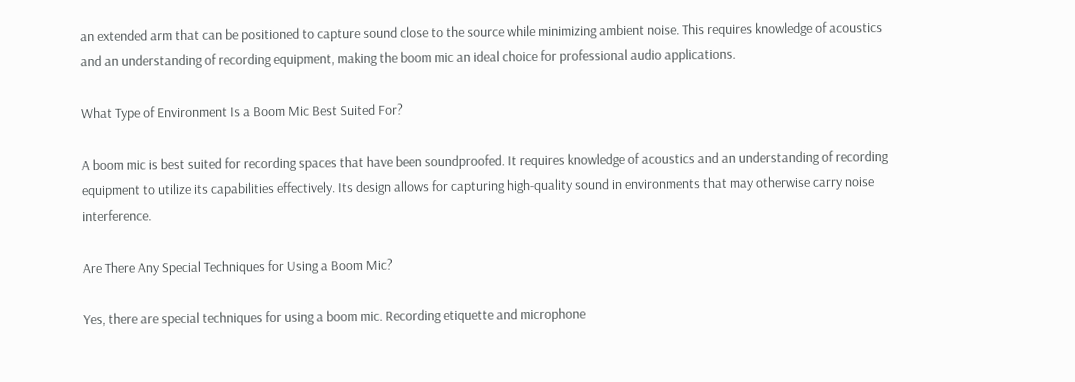an extended arm that can be positioned to capture sound close to the source while minimizing ambient noise. This requires knowledge of acoustics and an understanding of recording equipment, making the boom mic an ideal choice for professional audio applications.

What Type of Environment Is a Boom Mic Best Suited For?

A boom mic is best suited for recording spaces that have been soundproofed. It requires knowledge of acoustics and an understanding of recording equipment to utilize its capabilities effectively. Its design allows for capturing high-quality sound in environments that may otherwise carry noise interference.

Are There Any Special Techniques for Using a Boom Mic?

Yes, there are special techniques for using a boom mic. Recording etiquette and microphone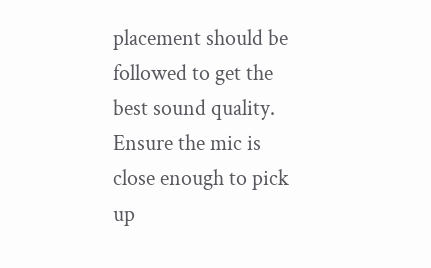placement should be followed to get the best sound quality. Ensure the mic is close enough to pick up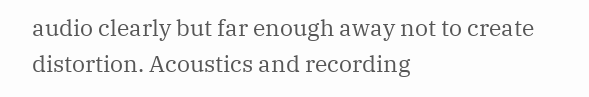audio clearly but far enough away not to create distortion. Acoustics and recording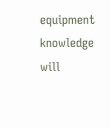equipment knowledge will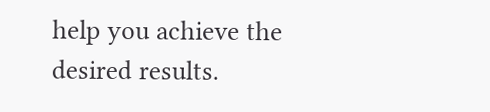help you achieve the desired results.